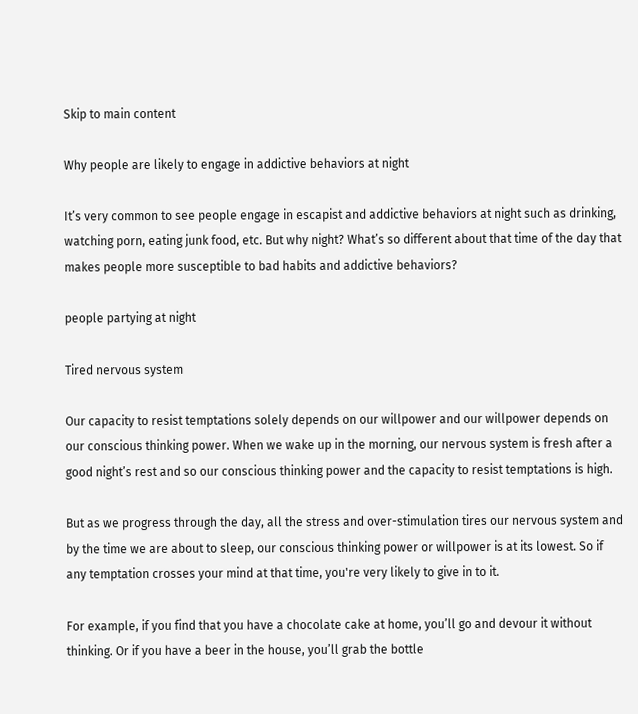Skip to main content

Why people are likely to engage in addictive behaviors at night

It’s very common to see people engage in escapist and addictive behaviors at night such as drinking, watching porn, eating junk food, etc. But why night? What’s so different about that time of the day that makes people more susceptible to bad habits and addictive behaviors?

people partying at night

Tired nervous system

Our capacity to resist temptations solely depends on our willpower and our willpower depends on our conscious thinking power. When we wake up in the morning, our nervous system is fresh after a good night’s rest and so our conscious thinking power and the capacity to resist temptations is high.

But as we progress through the day, all the stress and over-stimulation tires our nervous system and by the time we are about to sleep, our conscious thinking power or willpower is at its lowest. So if any temptation crosses your mind at that time, you're very likely to give in to it.

For example, if you find that you have a chocolate cake at home, you’ll go and devour it without thinking. Or if you have a beer in the house, you’ll grab the bottle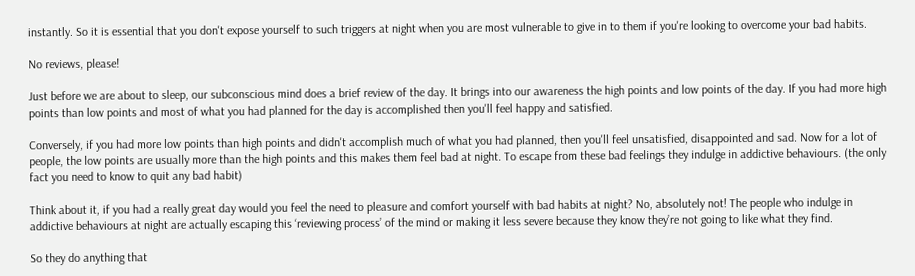instantly. So it is essential that you don't expose yourself to such triggers at night when you are most vulnerable to give in to them if you're looking to overcome your bad habits.

No reviews, please!

Just before we are about to sleep, our subconscious mind does a brief review of the day. It brings into our awareness the high points and low points of the day. If you had more high points than low points and most of what you had planned for the day is accomplished then you'll feel happy and satisfied.

Conversely, if you had more low points than high points and didn't accomplish much of what you had planned, then you'll feel unsatisfied, disappointed and sad. Now for a lot of people, the low points are usually more than the high points and this makes them feel bad at night. To escape from these bad feelings they indulge in addictive behaviours. (the only fact you need to know to quit any bad habit)

Think about it, if you had a really great day would you feel the need to pleasure and comfort yourself with bad habits at night? No, absolutely not! The people who indulge in addictive behaviours at night are actually escaping this ‘reviewing process’ of the mind or making it less severe because they know they’re not going to like what they find.

So they do anything that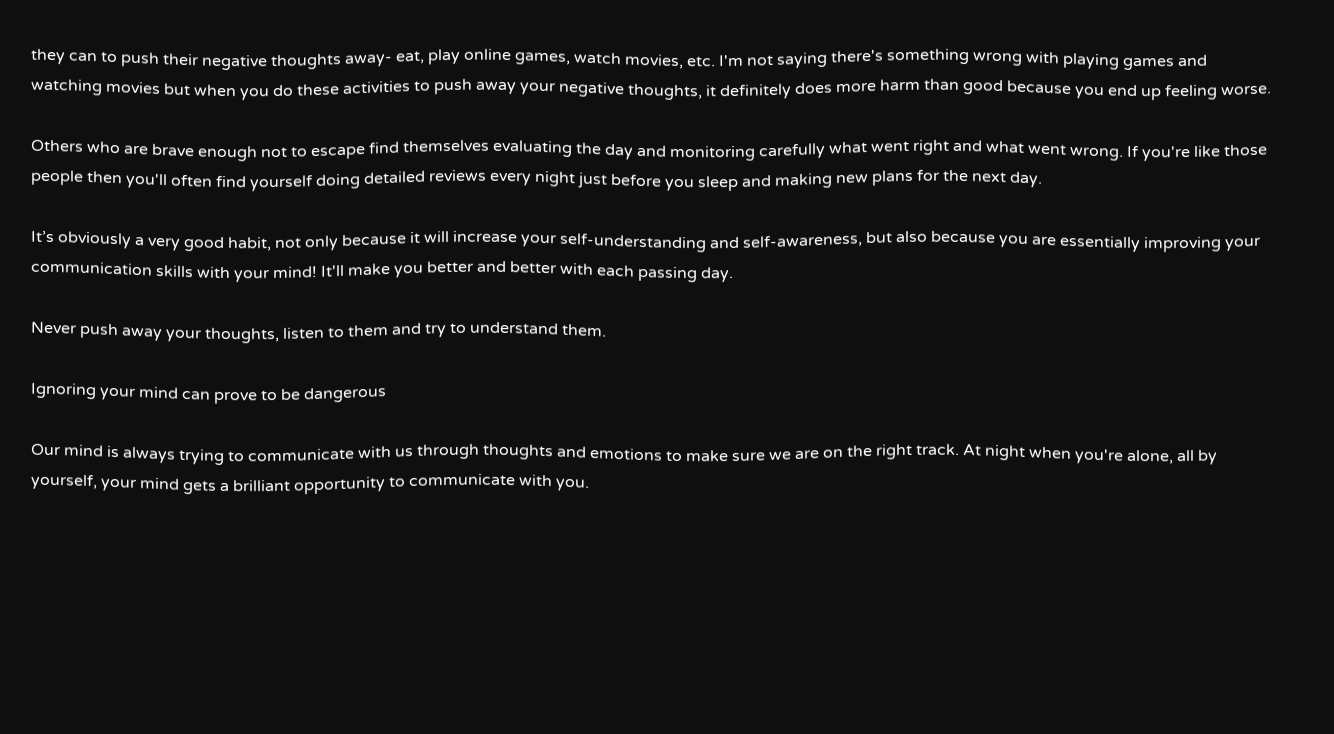they can to push their negative thoughts away- eat, play online games, watch movies, etc. I'm not saying there's something wrong with playing games and watching movies but when you do these activities to push away your negative thoughts, it definitely does more harm than good because you end up feeling worse.

Others who are brave enough not to escape find themselves evaluating the day and monitoring carefully what went right and what went wrong. If you're like those people then you'll often find yourself doing detailed reviews every night just before you sleep and making new plans for the next day.

It’s obviously a very good habit, not only because it will increase your self-understanding and self-awareness, but also because you are essentially improving your communication skills with your mind! It'll make you better and better with each passing day.

Never push away your thoughts, listen to them and try to understand them.

Ignoring your mind can prove to be dangerous

Our mind is always trying to communicate with us through thoughts and emotions to make sure we are on the right track. At night when you're alone, all by yourself, your mind gets a brilliant opportunity to communicate with you.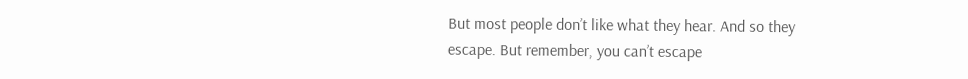But most people don’t like what they hear. And so they escape. But remember, you can’t escape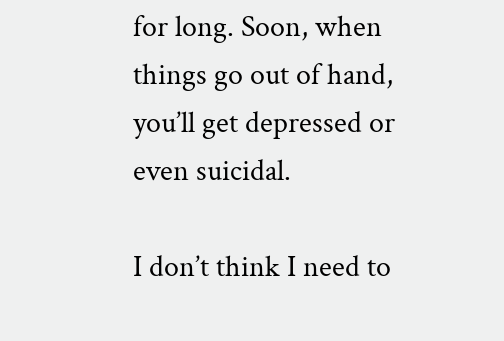for long. Soon, when things go out of hand, you’ll get depressed or even suicidal.

I don’t think I need to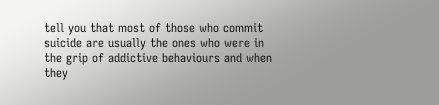tell you that most of those who commit suicide are usually the ones who were in the grip of addictive behaviours and when they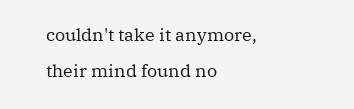couldn't take it anymore, their mind found no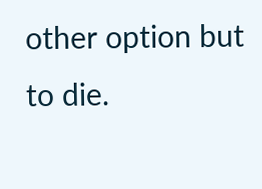other option but to die.